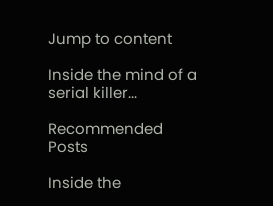Jump to content

Inside the mind of a serial killer...

Recommended Posts

Inside the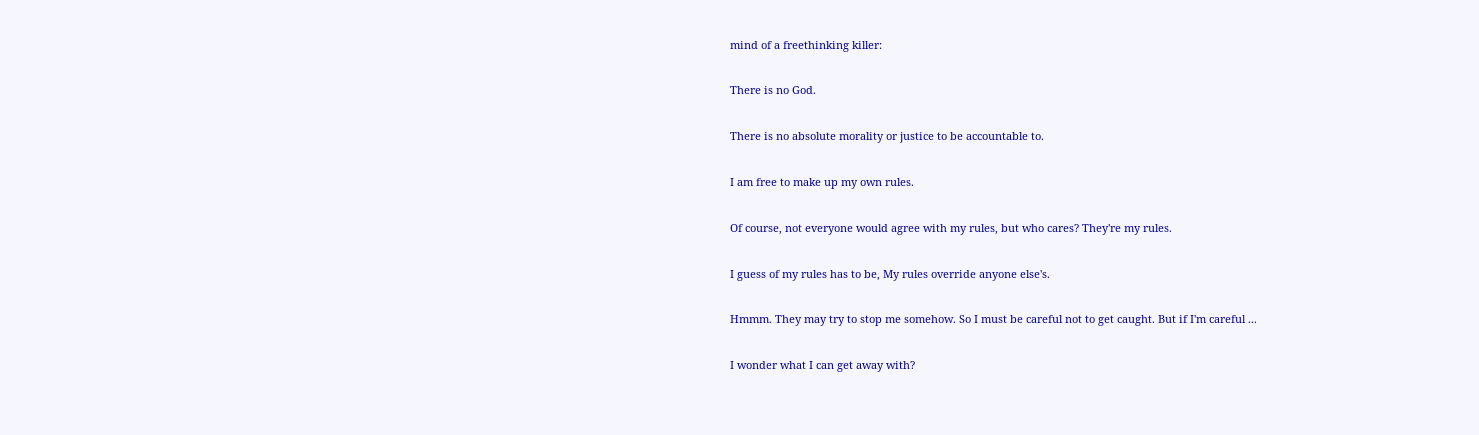mind of a freethinking killer:

There is no God.

There is no absolute morality or justice to be accountable to.

I am free to make up my own rules.

Of course, not everyone would agree with my rules, but who cares? They're my rules.

I guess of my rules has to be, My rules override anyone else's.

Hmmm. They may try to stop me somehow. So I must be careful not to get caught. But if I'm careful ...

I wonder what I can get away with?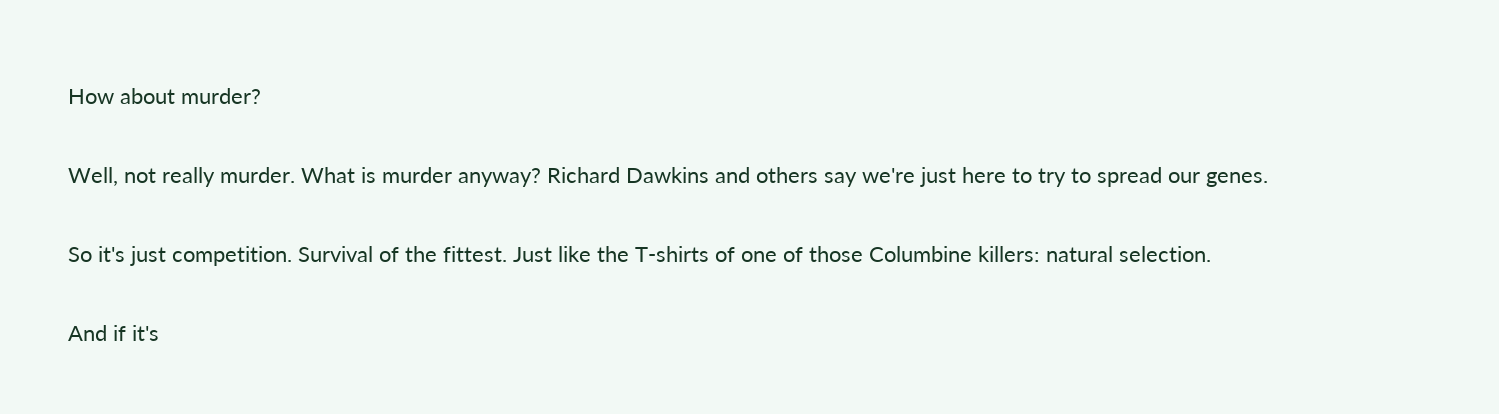How about murder?

Well, not really murder. What is murder anyway? Richard Dawkins and others say we're just here to try to spread our genes.

So it's just competition. Survival of the fittest. Just like the T-shirts of one of those Columbine killers: natural selection.

And if it's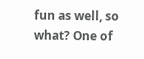fun as well, so what? One of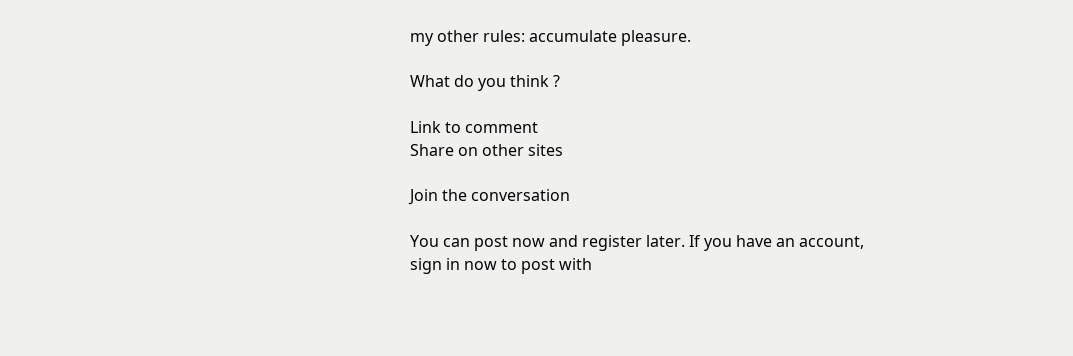my other rules: accumulate pleasure.

What do you think ?

Link to comment
Share on other sites

Join the conversation

You can post now and register later. If you have an account, sign in now to post with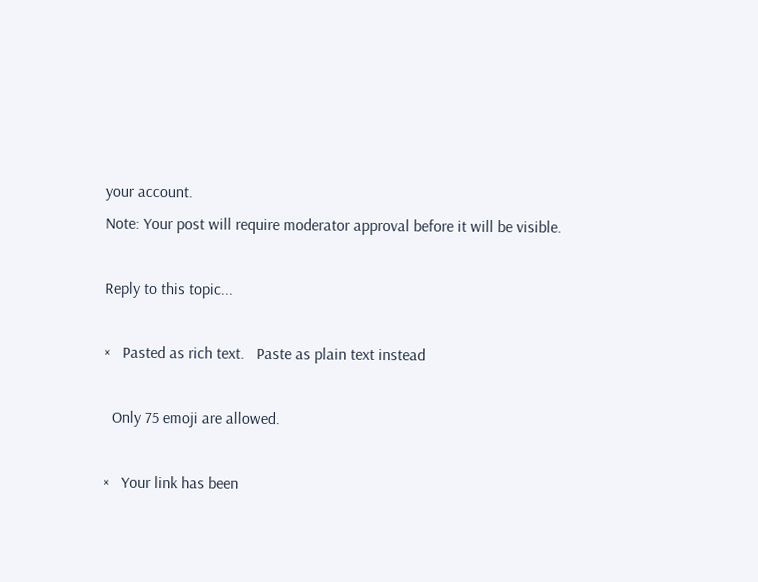your account.
Note: Your post will require moderator approval before it will be visible.

Reply to this topic...

×   Pasted as rich text.   Paste as plain text instead

  Only 75 emoji are allowed.

×   Your link has been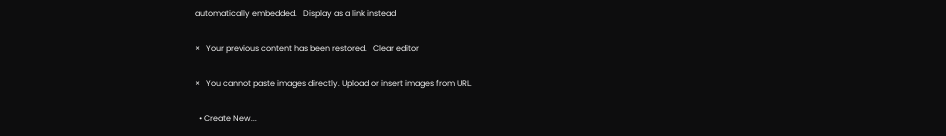automatically embedded.   Display as a link instead

×   Your previous content has been restored.   Clear editor

×   You cannot paste images directly. Upload or insert images from URL.

  • Create New...